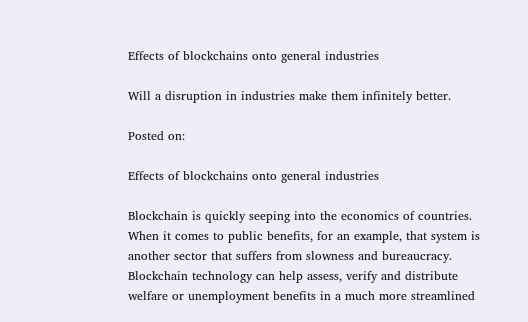Effects of blockchains onto general industries

Will a disruption in industries make them infinitely better.

Posted on:

Effects of blockchains onto general industries

Blockchain is quickly seeping into the economics of countries. When it comes to public benefits, for an example, that system is another sector that suffers from slowness and bureaucracy. Blockchain technology can help assess, verify and distribute welfare or unemployment benefits in a much more streamlined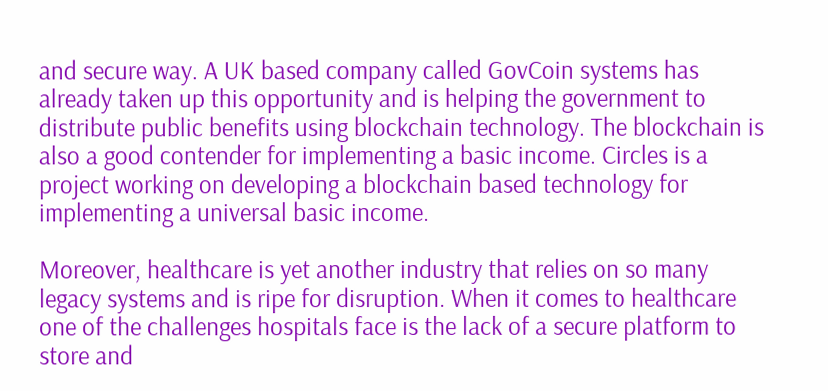and secure way. A UK based company called GovCoin systems has already taken up this opportunity and is helping the government to distribute public benefits using blockchain technology. The blockchain is also a good contender for implementing a basic income. Circles is a project working on developing a blockchain based technology for implementing a universal basic income.

Moreover, healthcare is yet another industry that relies on so many legacy systems and is ripe for disruption. When it comes to healthcare one of the challenges hospitals face is the lack of a secure platform to store and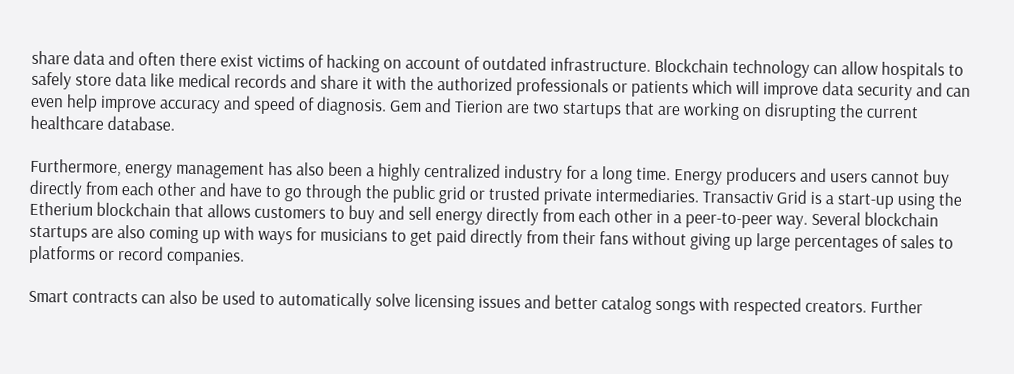share data and often there exist victims of hacking on account of outdated infrastructure. Blockchain technology can allow hospitals to safely store data like medical records and share it with the authorized professionals or patients which will improve data security and can even help improve accuracy and speed of diagnosis. Gem and Tierion are two startups that are working on disrupting the current healthcare database.

Furthermore, energy management has also been a highly centralized industry for a long time. Energy producers and users cannot buy directly from each other and have to go through the public grid or trusted private intermediaries. Transactiv Grid is a start-up using the Etherium blockchain that allows customers to buy and sell energy directly from each other in a peer-to-peer way. Several blockchain startups are also coming up with ways for musicians to get paid directly from their fans without giving up large percentages of sales to platforms or record companies.

Smart contracts can also be used to automatically solve licensing issues and better catalog songs with respected creators. Further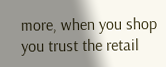more, when you shop you trust the retail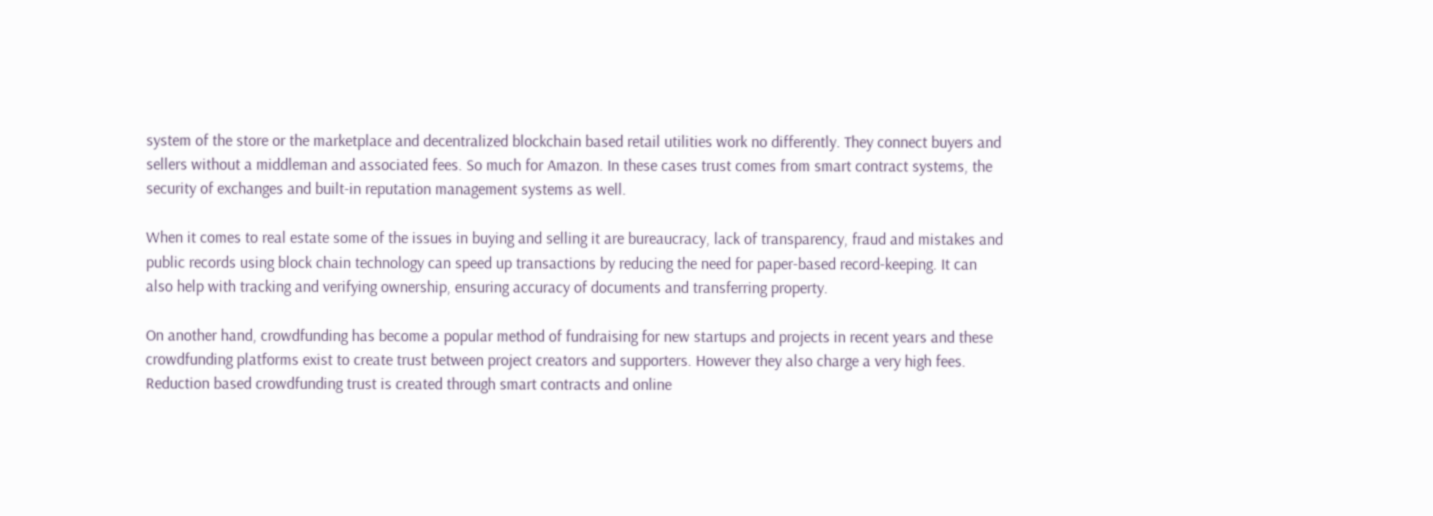system of the store or the marketplace and decentralized blockchain based retail utilities work no differently. They connect buyers and sellers without a middleman and associated fees. So much for Amazon. In these cases trust comes from smart contract systems, the security of exchanges and built-in reputation management systems as well.

When it comes to real estate some of the issues in buying and selling it are bureaucracy, lack of transparency, fraud and mistakes and public records using block chain technology can speed up transactions by reducing the need for paper-based record-keeping. It can also help with tracking and verifying ownership, ensuring accuracy of documents and transferring property.

On another hand, crowdfunding has become a popular method of fundraising for new startups and projects in recent years and these crowdfunding platforms exist to create trust between project creators and supporters. However they also charge a very high fees. Reduction based crowdfunding trust is created through smart contracts and online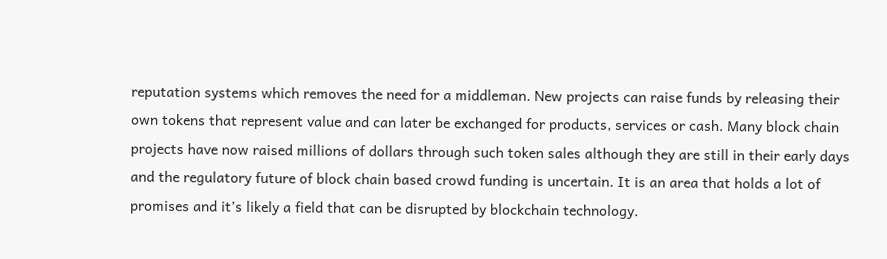reputation systems which removes the need for a middleman. New projects can raise funds by releasing their own tokens that represent value and can later be exchanged for products, services or cash. Many block chain projects have now raised millions of dollars through such token sales although they are still in their early days and the regulatory future of block chain based crowd funding is uncertain. It is an area that holds a lot of promises and it’s likely a field that can be disrupted by blockchain technology.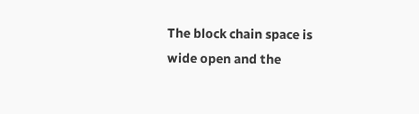The block chain space is wide open and the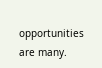opportunities are many.